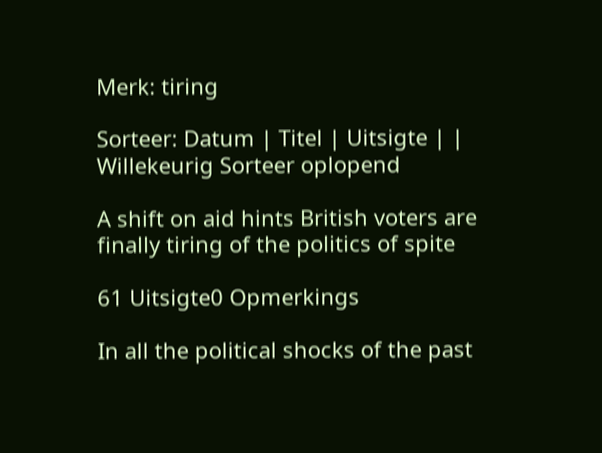Merk: tiring

Sorteer: Datum | Titel | Uitsigte | | Willekeurig Sorteer oplopend

A shift on aid hints British voters are finally tiring of the politics of spite

61 Uitsigte0 Opmerkings

In all the political shocks of the past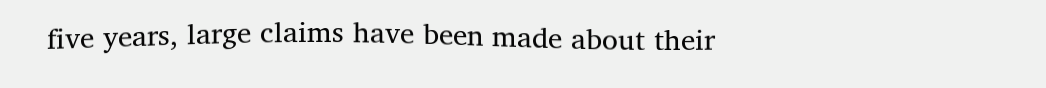five years, large claims have been made about their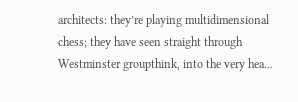architects: they’re playing multidimensional chess; they have seen straight through Westminster groupthink, into the very hea...